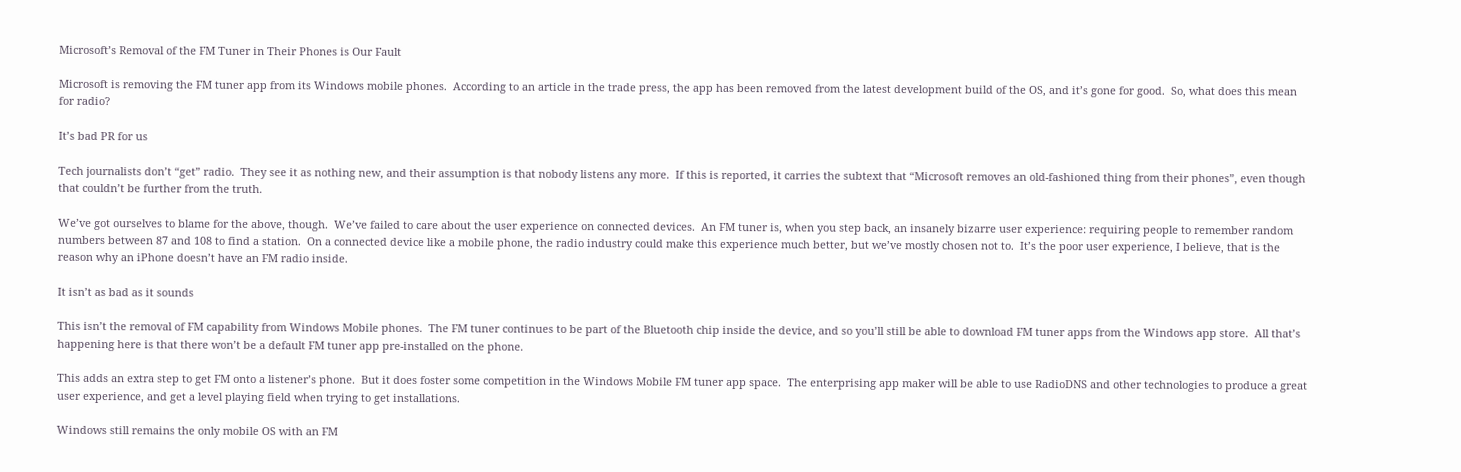Microsoft’s Removal of the FM Tuner in Their Phones is Our Fault

Microsoft is removing the FM tuner app from its Windows mobile phones.  According to an article in the trade press, the app has been removed from the latest development build of the OS, and it’s gone for good.  So, what does this mean for radio?

It’s bad PR for us

Tech journalists don’t “get” radio.  They see it as nothing new, and their assumption is that nobody listens any more.  If this is reported, it carries the subtext that “Microsoft removes an old-fashioned thing from their phones”, even though that couldn’t be further from the truth.

We’ve got ourselves to blame for the above, though.  We’ve failed to care about the user experience on connected devices.  An FM tuner is, when you step back, an insanely bizarre user experience: requiring people to remember random numbers between 87 and 108 to find a station.  On a connected device like a mobile phone, the radio industry could make this experience much better, but we’ve mostly chosen not to.  It’s the poor user experience, I believe, that is the reason why an iPhone doesn’t have an FM radio inside.

It isn’t as bad as it sounds

This isn’t the removal of FM capability from Windows Mobile phones.  The FM tuner continues to be part of the Bluetooth chip inside the device, and so you’ll still be able to download FM tuner apps from the Windows app store.  All that’s happening here is that there won’t be a default FM tuner app pre-installed on the phone.

This adds an extra step to get FM onto a listener’s phone.  But it does foster some competition in the Windows Mobile FM tuner app space.  The enterprising app maker will be able to use RadioDNS and other technologies to produce a great user experience, and get a level playing field when trying to get installations.

Windows still remains the only mobile OS with an FM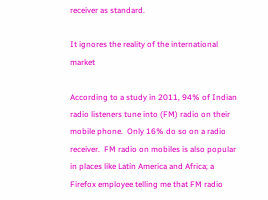receiver as standard.

It ignores the reality of the international market

According to a study in 2011, 94% of Indian radio listeners tune into (FM) radio on their mobile phone.  Only 16% do so on a radio receiver.  FM radio on mobiles is also popular in places like Latin America and Africa; a Firefox employee telling me that FM radio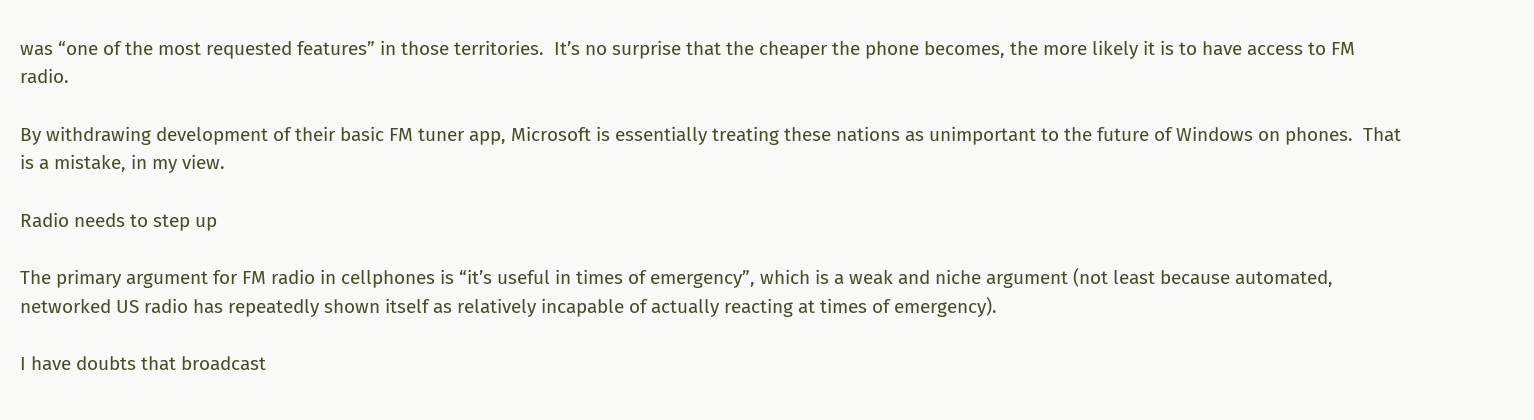was “one of the most requested features” in those territories.  It’s no surprise that the cheaper the phone becomes, the more likely it is to have access to FM radio.

By withdrawing development of their basic FM tuner app, Microsoft is essentially treating these nations as unimportant to the future of Windows on phones.  That is a mistake, in my view.

Radio needs to step up

The primary argument for FM radio in cellphones is “it’s useful in times of emergency”, which is a weak and niche argument (not least because automated, networked US radio has repeatedly shown itself as relatively incapable of actually reacting at times of emergency).

I have doubts that broadcast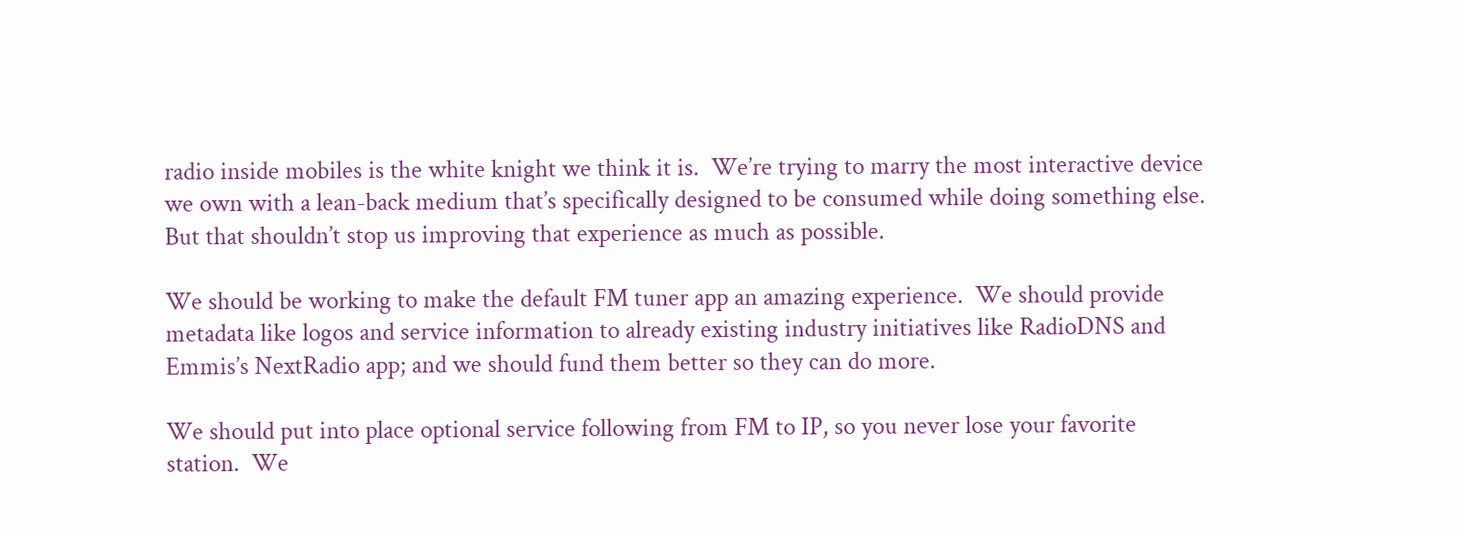radio inside mobiles is the white knight we think it is.  We’re trying to marry the most interactive device we own with a lean-back medium that’s specifically designed to be consumed while doing something else.  But that shouldn’t stop us improving that experience as much as possible.

We should be working to make the default FM tuner app an amazing experience.  We should provide metadata like logos and service information to already existing industry initiatives like RadioDNS and Emmis’s NextRadio app; and we should fund them better so they can do more.

We should put into place optional service following from FM to IP, so you never lose your favorite station.  We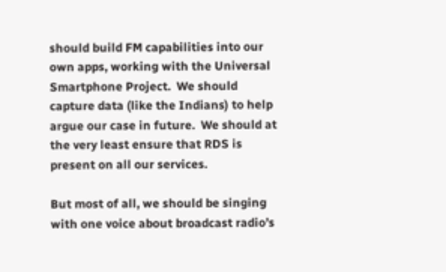should build FM capabilities into our own apps, working with the Universal Smartphone Project.  We should capture data (like the Indians) to help argue our case in future.  We should at the very least ensure that RDS is present on all our services.

But most of all, we should be singing with one voice about broadcast radio’s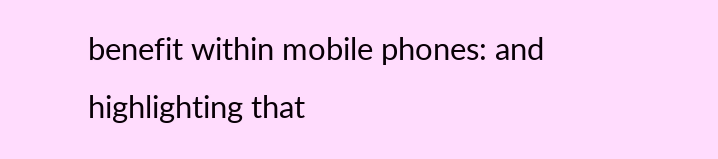benefit within mobile phones: and highlighting that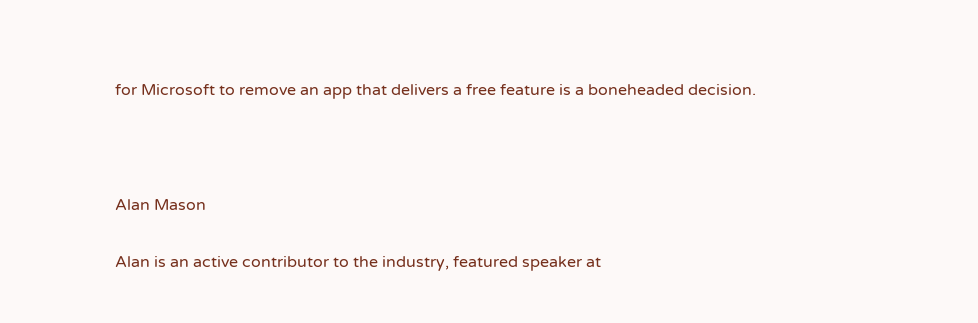for Microsoft to remove an app that delivers a free feature is a boneheaded decision.



Alan Mason

Alan is an active contributor to the industry, featured speaker at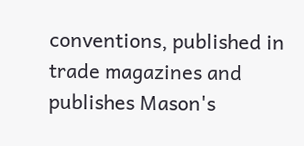conventions, published in trade magazines and publishes Mason's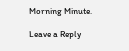Morning Minute.

Leave a Reply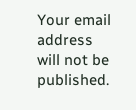Your email address will not be published.